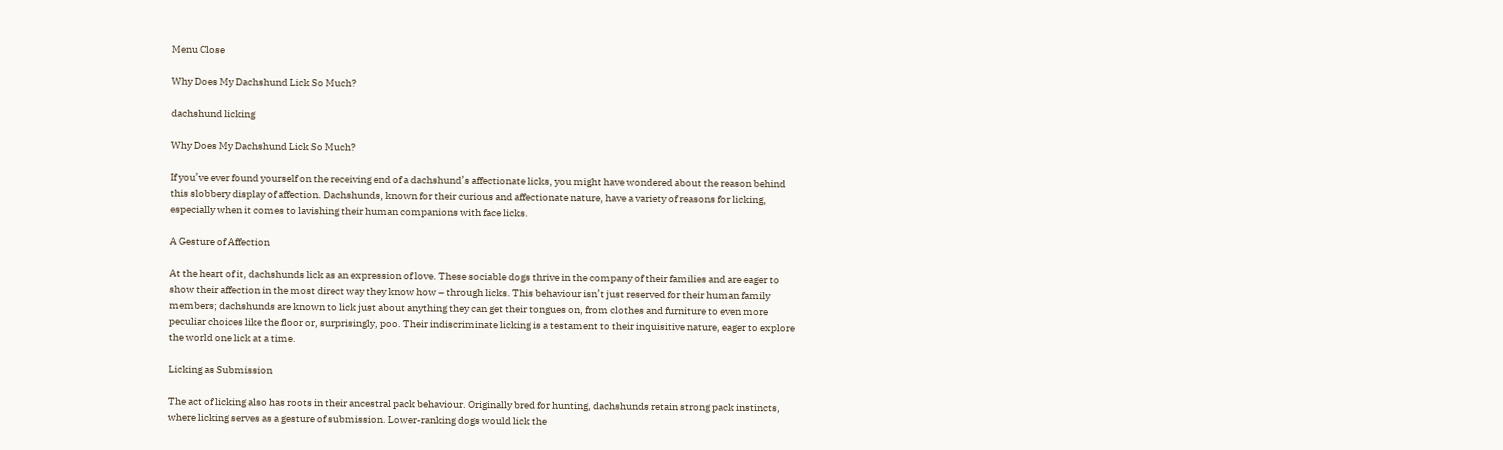Menu Close

Why Does My Dachshund Lick So Much?

dachshund licking

Why Does My Dachshund Lick So Much?

If you’ve ever found yourself on the receiving end of a dachshund’s affectionate licks, you might have wondered about the reason behind this slobbery display of affection. Dachshunds, known for their curious and affectionate nature, have a variety of reasons for licking, especially when it comes to lavishing their human companions with face licks.

A Gesture of Affection

At the heart of it, dachshunds lick as an expression of love. These sociable dogs thrive in the company of their families and are eager to show their affection in the most direct way they know how – through licks. This behaviour isn’t just reserved for their human family members; dachshunds are known to lick just about anything they can get their tongues on, from clothes and furniture to even more peculiar choices like the floor or, surprisingly, poo. Their indiscriminate licking is a testament to their inquisitive nature, eager to explore the world one lick at a time.

Licking as Submission

The act of licking also has roots in their ancestral pack behaviour. Originally bred for hunting, dachshunds retain strong pack instincts, where licking serves as a gesture of submission. Lower-ranking dogs would lick the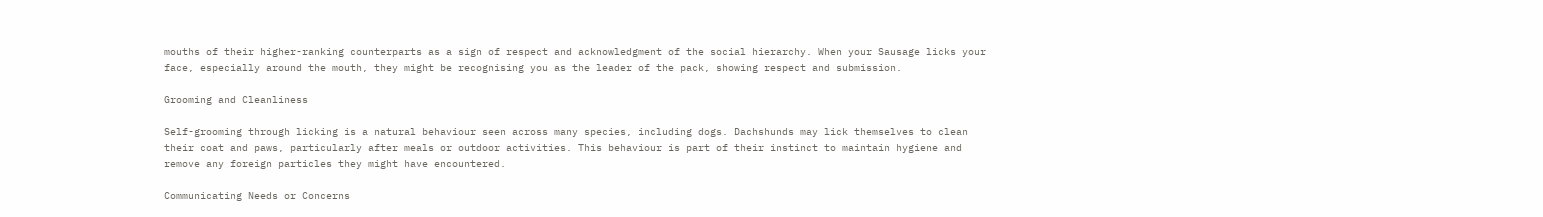mouths of their higher-ranking counterparts as a sign of respect and acknowledgment of the social hierarchy. When your Sausage licks your face, especially around the mouth, they might be recognising you as the leader of the pack, showing respect and submission.

Grooming and Cleanliness

Self-grooming through licking is a natural behaviour seen across many species, including dogs. Dachshunds may lick themselves to clean their coat and paws, particularly after meals or outdoor activities. This behaviour is part of their instinct to maintain hygiene and remove any foreign particles they might have encountered.

Communicating Needs or Concerns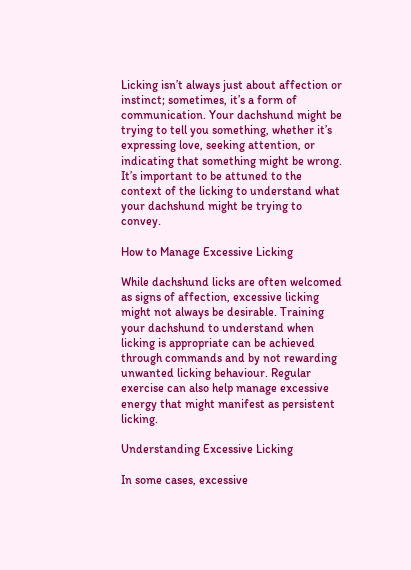Licking isn’t always just about affection or instinct; sometimes, it’s a form of communication. Your dachshund might be trying to tell you something, whether it’s expressing love, seeking attention, or indicating that something might be wrong. It’s important to be attuned to the context of the licking to understand what your dachshund might be trying to convey.

How to Manage Excessive Licking

While dachshund licks are often welcomed as signs of affection, excessive licking might not always be desirable. Training your dachshund to understand when licking is appropriate can be achieved through commands and by not rewarding unwanted licking behaviour. Regular exercise can also help manage excessive energy that might manifest as persistent licking.

Understanding Excessive Licking

In some cases, excessive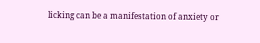licking can be a manifestation of anxiety or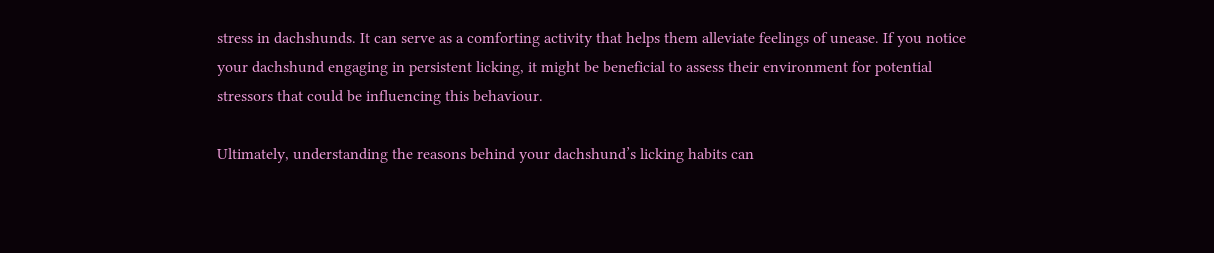stress in dachshunds. It can serve as a comforting activity that helps them alleviate feelings of unease. If you notice your dachshund engaging in persistent licking, it might be beneficial to assess their environment for potential stressors that could be influencing this behaviour.

Ultimately, understanding the reasons behind your dachshund’s licking habits can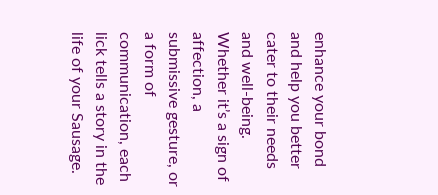enhance your bond and help you better cater to their needs and well-being. Whether it’s a sign of affection, a submissive gesture, or a form of communication, each lick tells a story in the life of your Sausage.